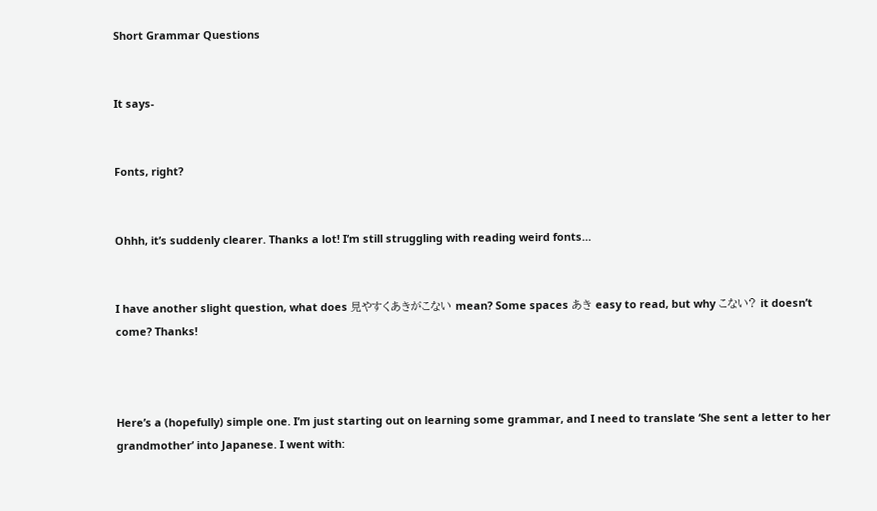Short Grammar Questions


It says-


Fonts, right?


Ohhh, it’s suddenly clearer. Thanks a lot! I’m still struggling with reading weird fonts…


I have another slight question, what does 見やすくあきがこない mean? Some spaces あき easy to read, but why こない? it doesn’t come? Thanks!



Here’s a (hopefully) simple one. I’m just starting out on learning some grammar, and I need to translate ‘She sent a letter to her grandmother’ into Japanese. I went with: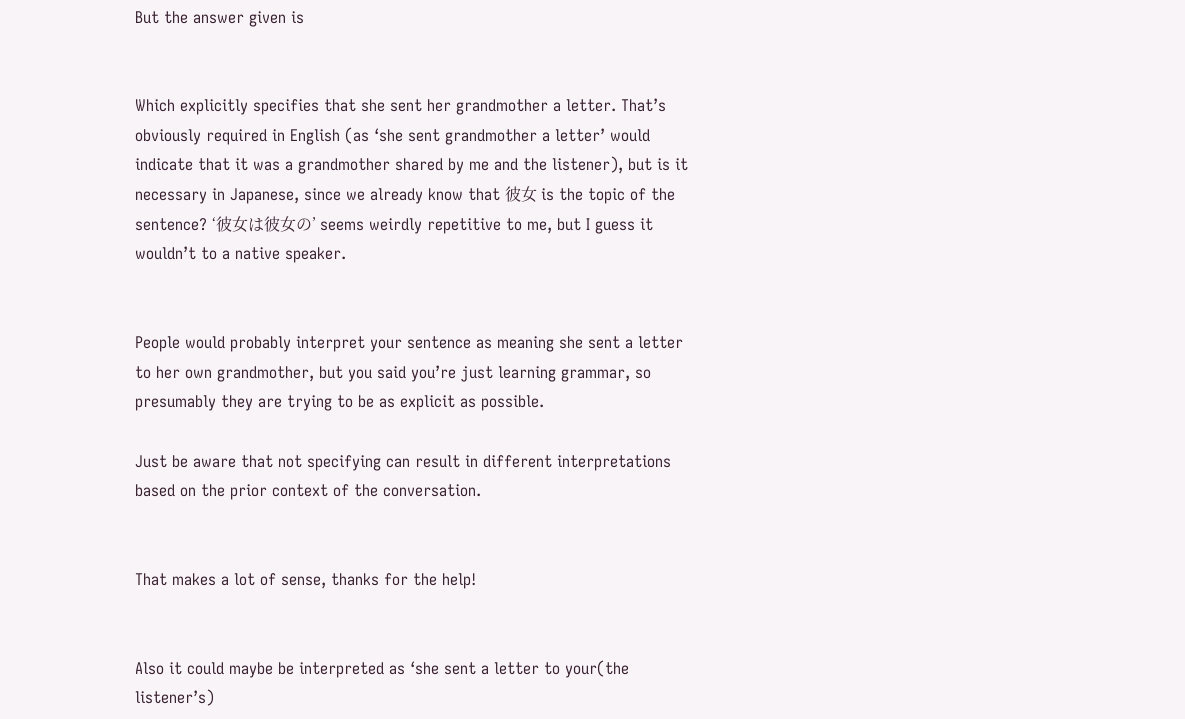But the answer given is


Which explicitly specifies that she sent her grandmother a letter. That’s obviously required in English (as ‘she sent grandmother a letter’ would indicate that it was a grandmother shared by me and the listener), but is it necessary in Japanese, since we already know that 彼女 is the topic of the sentence? ‘彼女は彼女の’ seems weirdly repetitive to me, but I guess it wouldn’t to a native speaker.


People would probably interpret your sentence as meaning she sent a letter to her own grandmother, but you said you’re just learning grammar, so presumably they are trying to be as explicit as possible.

Just be aware that not specifying can result in different interpretations based on the prior context of the conversation.


That makes a lot of sense, thanks for the help!


Also it could maybe be interpreted as ‘she sent a letter to your(the listener’s)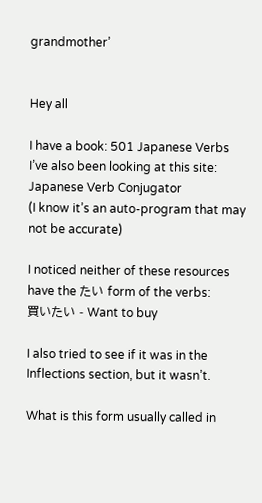grandmother’


Hey all

I have a book: 501 Japanese Verbs
I’ve also been looking at this site: Japanese Verb Conjugator
(I know it’s an auto-program that may not be accurate)

I noticed neither of these resources have the たい form of the verbs:
買いたい - Want to buy

I also tried to see if it was in the Inflections section, but it wasn’t.

What is this form usually called in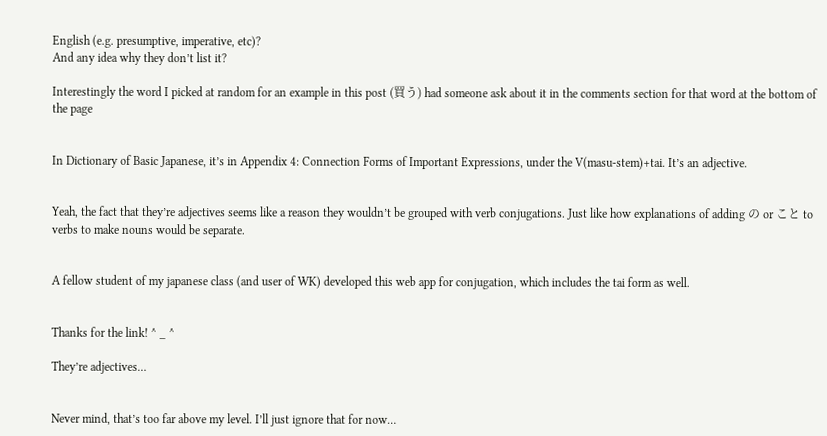English (e.g. presumptive, imperative, etc)?
And any idea why they don’t list it?

Interestingly the word I picked at random for an example in this post (買う) had someone ask about it in the comments section for that word at the bottom of the page


In Dictionary of Basic Japanese, it’s in Appendix 4: Connection Forms of Important Expressions, under the V(masu-stem)+tai. It’s an adjective.


Yeah, the fact that they’re adjectives seems like a reason they wouldn’t be grouped with verb conjugations. Just like how explanations of adding の or こと to verbs to make nouns would be separate.


A fellow student of my japanese class (and user of WK) developed this web app for conjugation, which includes the tai form as well.


Thanks for the link! ^ _ ^

They’re adjectives…


Never mind, that’s too far above my level. I’ll just ignore that for now…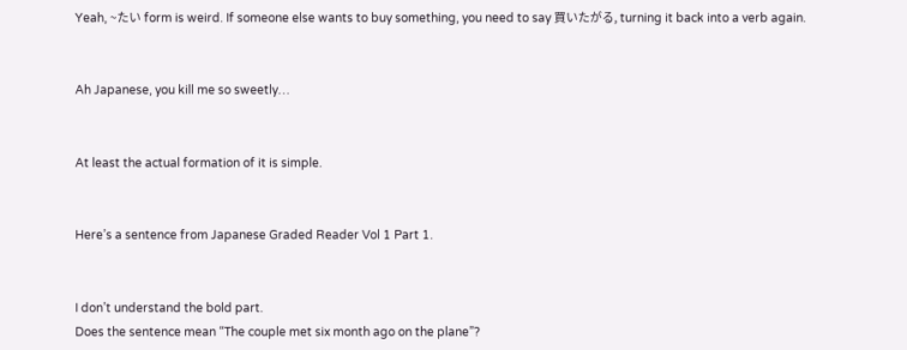Yeah, ~たい form is weird. If someone else wants to buy something, you need to say 買いたがる, turning it back into a verb again.


Ah Japanese, you kill me so sweetly…


At least the actual formation of it is simple.


Here’s a sentence from Japanese Graded Reader Vol 1 Part 1.


I don’t understand the bold part.
Does the sentence mean “The couple met six month ago on the plane”?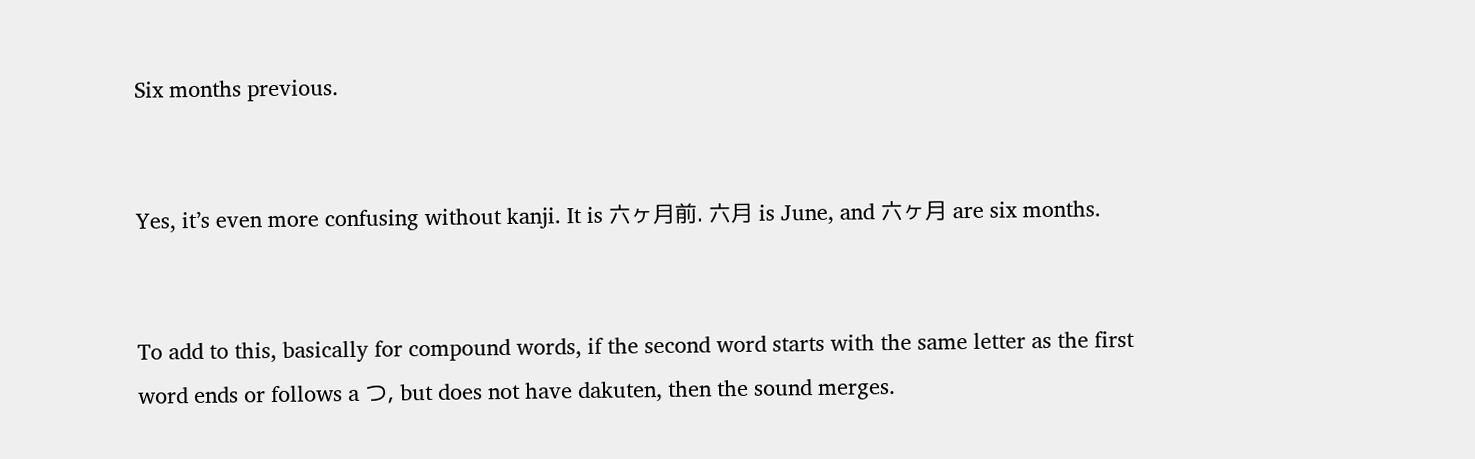Six months previous.


Yes, it’s even more confusing without kanji. It is 六ヶ月前. 六月 is June, and 六ヶ月 are six months.


To add to this, basically for compound words, if the second word starts with the same letter as the first word ends or follows a つ, but does not have dakuten, then the sound merges.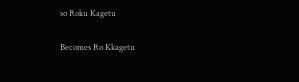so Roku Kagetu

Becomes Ro Kkagetu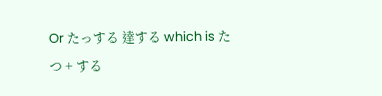Or たっする 達する which is たつ + する